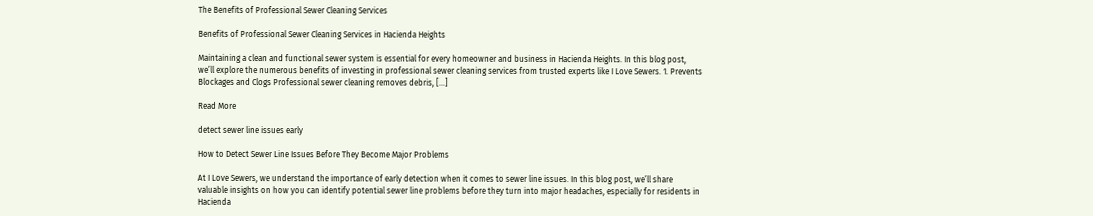The Benefits of Professional Sewer Cleaning Services

Benefits of Professional Sewer Cleaning Services in Hacienda Heights

Maintaining a clean and functional sewer system is essential for every homeowner and business in Hacienda Heights. In this blog post, we’ll explore the numerous benefits of investing in professional sewer cleaning services from trusted experts like I Love Sewers. 1. Prevents Blockages and Clogs Professional sewer cleaning removes debris, […]

Read More

detect sewer line issues early

How to Detect Sewer Line Issues Before They Become Major Problems

At I Love Sewers, we understand the importance of early detection when it comes to sewer line issues. In this blog post, we’ll share valuable insights on how you can identify potential sewer line problems before they turn into major headaches, especially for residents in Hacienda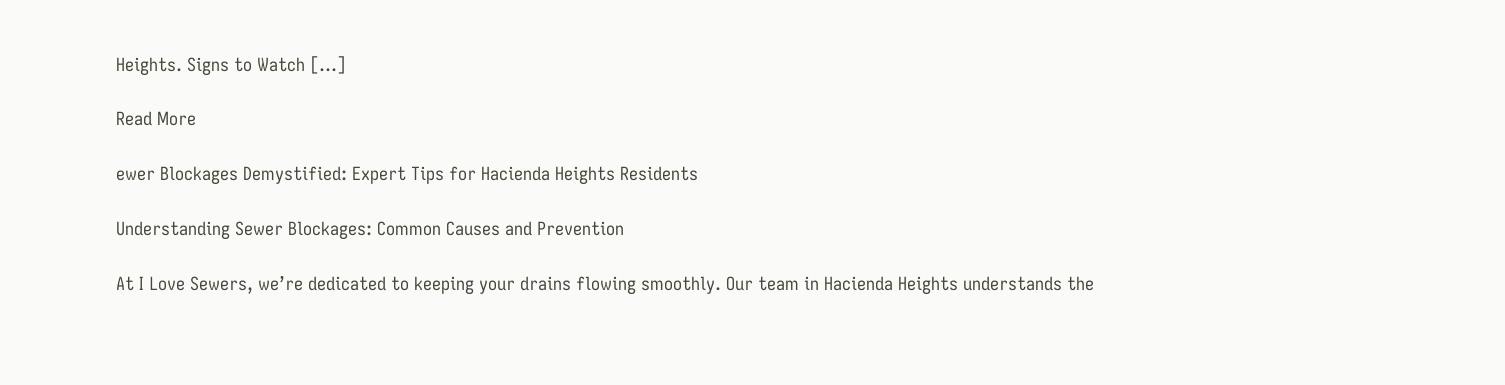Heights. Signs to Watch […]

Read More

ewer Blockages Demystified: Expert Tips for Hacienda Heights Residents

Understanding Sewer Blockages: Common Causes and Prevention

At I Love Sewers, we’re dedicated to keeping your drains flowing smoothly. Our team in Hacienda Heights understands the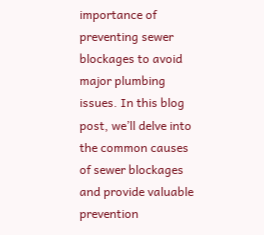importance of preventing sewer blockages to avoid major plumbing issues. In this blog post, we’ll delve into the common causes of sewer blockages and provide valuable prevention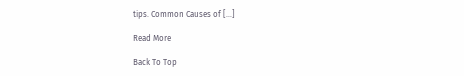tips. Common Causes of […]

Read More

Back To Top